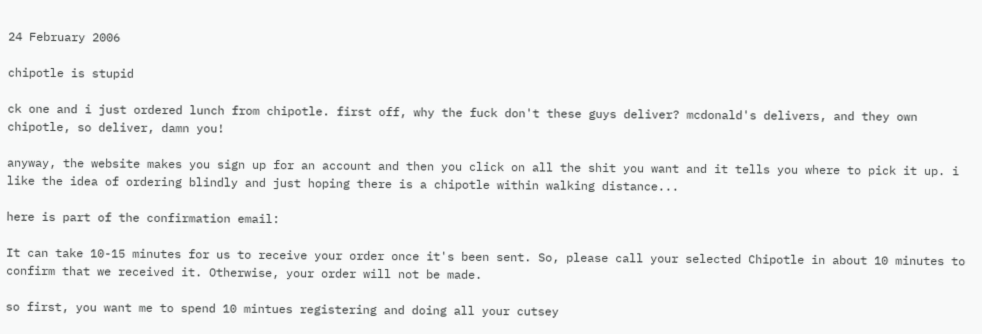24 February 2006

chipotle is stupid

ck one and i just ordered lunch from chipotle. first off, why the fuck don't these guys deliver? mcdonald's delivers, and they own chipotle, so deliver, damn you!

anyway, the website makes you sign up for an account and then you click on all the shit you want and it tells you where to pick it up. i like the idea of ordering blindly and just hoping there is a chipotle within walking distance...

here is part of the confirmation email:

It can take 10-15 minutes for us to receive your order once it's been sent. So, please call your selected Chipotle in about 10 minutes to confirm that we received it. Otherwise, your order will not be made.

so first, you want me to spend 10 mintues registering and doing all your cutsey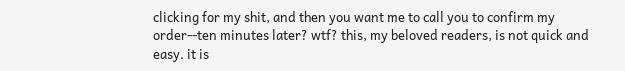clicking for my shit, and then you want me to call you to confirm my order--ten minutes later? wtf? this, my beloved readers, is not quick and easy. it is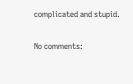complicated and stupid.

No comments: